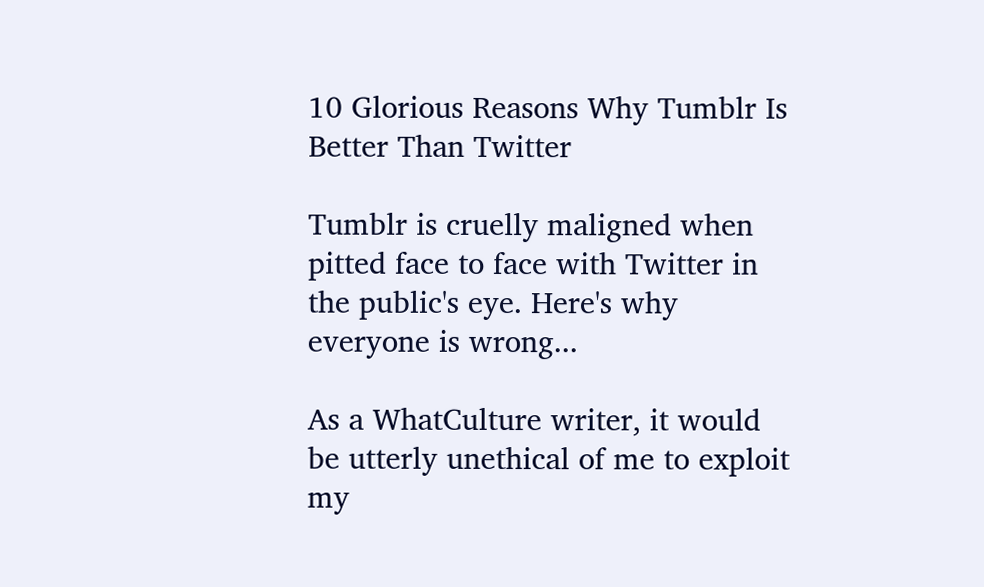10 Glorious Reasons Why Tumblr Is Better Than Twitter

Tumblr is cruelly maligned when pitted face to face with Twitter in the public's eye. Here's why everyone is wrong...

As a WhatCulture writer, it would be utterly unethical of me to exploit my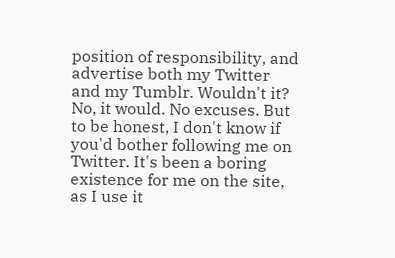position of responsibility, and advertise both my Twitter and my Tumblr. Wouldn't it? No, it would. No excuses. But to be honest, I don't know if you'd bother following me on Twitter. It's been a boring existence for me on the site, as I use it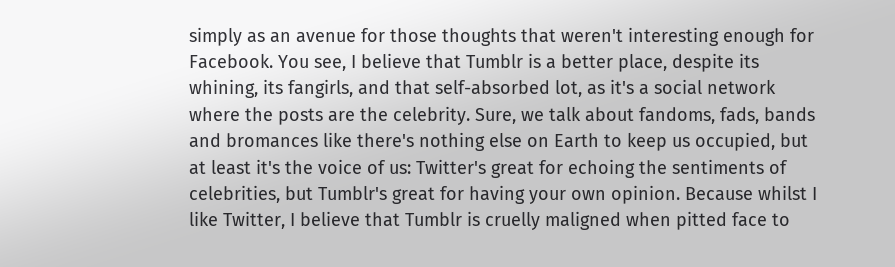simply as an avenue for those thoughts that weren't interesting enough for Facebook. You see, I believe that Tumblr is a better place, despite its whining, its fangirls, and that self-absorbed lot, as it's a social network where the posts are the celebrity. Sure, we talk about fandoms, fads, bands and bromances like there's nothing else on Earth to keep us occupied, but at least it's the voice of us: Twitter's great for echoing the sentiments of celebrities, but Tumblr's great for having your own opinion. Because whilst I like Twitter, I believe that Tumblr is cruelly maligned when pitted face to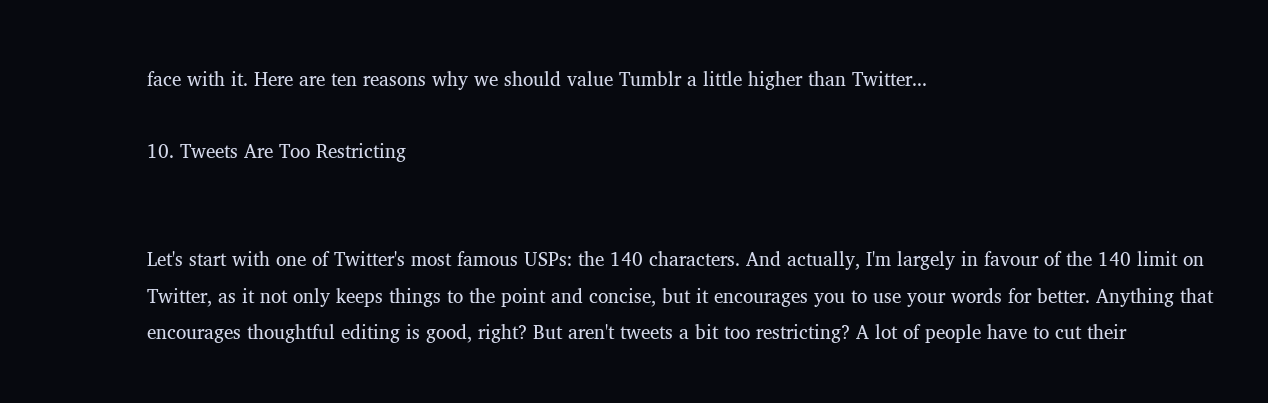face with it. Here are ten reasons why we should value Tumblr a little higher than Twitter...

10. Tweets Are Too Restricting


Let's start with one of Twitter's most famous USPs: the 140 characters. And actually, I'm largely in favour of the 140 limit on Twitter, as it not only keeps things to the point and concise, but it encourages you to use your words for better. Anything that encourages thoughtful editing is good, right? But aren't tweets a bit too restricting? A lot of people have to cut their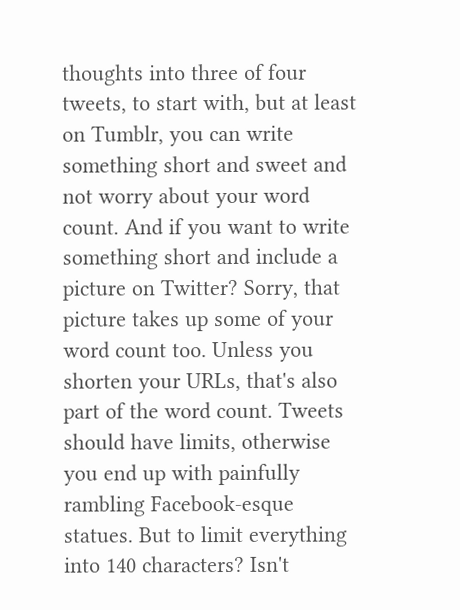thoughts into three of four tweets, to start with, but at least on Tumblr, you can write something short and sweet and not worry about your word count. And if you want to write something short and include a picture on Twitter? Sorry, that picture takes up some of your word count too. Unless you shorten your URLs, that's also part of the word count. Tweets should have limits, otherwise you end up with painfully rambling Facebook-esque statues. But to limit everything into 140 characters? Isn't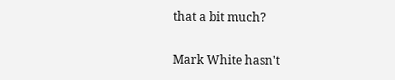that a bit much?

Mark White hasn't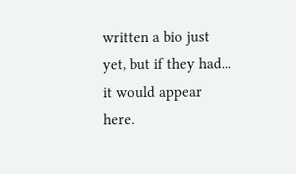written a bio just yet, but if they had... it would appear here.